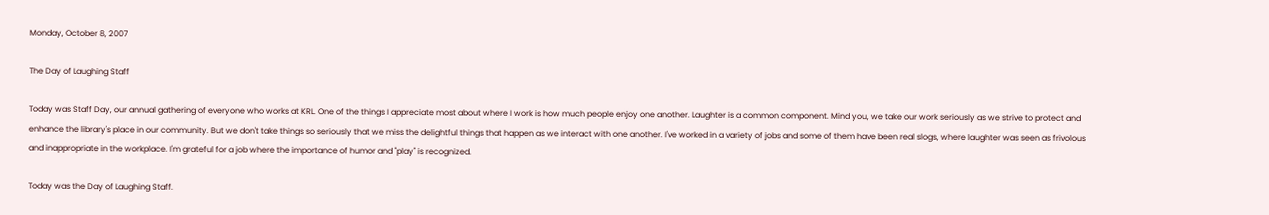Monday, October 8, 2007

The Day of Laughing Staff

Today was Staff Day, our annual gathering of everyone who works at KRL. One of the things I appreciate most about where I work is how much people enjoy one another. Laughter is a common component. Mind you, we take our work seriously as we strive to protect and enhance the library's place in our community. But we don't take things so seriously that we miss the delightful things that happen as we interact with one another. I've worked in a variety of jobs and some of them have been real slogs, where laughter was seen as frivolous and inappropriate in the workplace. I'm grateful for a job where the importance of humor and "play" is recognized.

Today was the Day of Laughing Staff.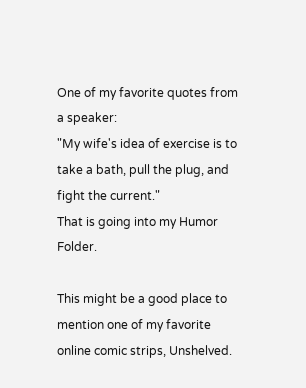One of my favorite quotes from a speaker:
"My wife's idea of exercise is to take a bath, pull the plug, and fight the current."
That is going into my Humor Folder.

This might be a good place to mention one of my favorite online comic strips, Unshelved.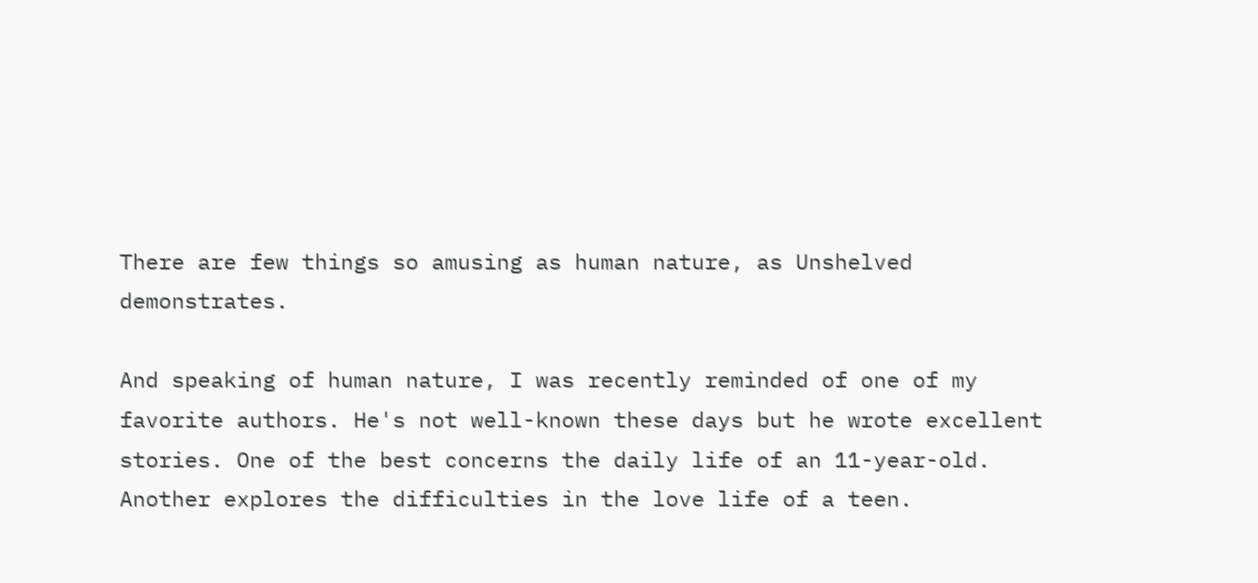There are few things so amusing as human nature, as Unshelved demonstrates.

And speaking of human nature, I was recently reminded of one of my favorite authors. He's not well-known these days but he wrote excellent stories. One of the best concerns the daily life of an 11-year-old. Another explores the difficulties in the love life of a teen.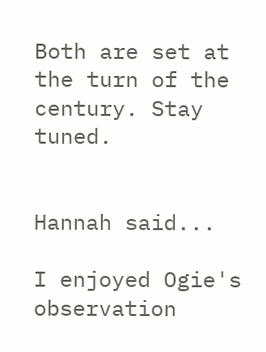Both are set at the turn of the century. Stay tuned.


Hannah said...

I enjoyed Ogie's observation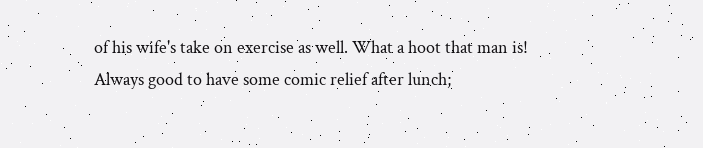of his wife's take on exercise as well. What a hoot that man is! Always good to have some comic relief after lunch;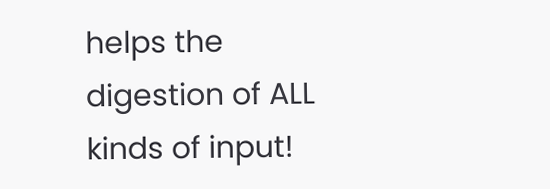helps the digestion of ALL kinds of input!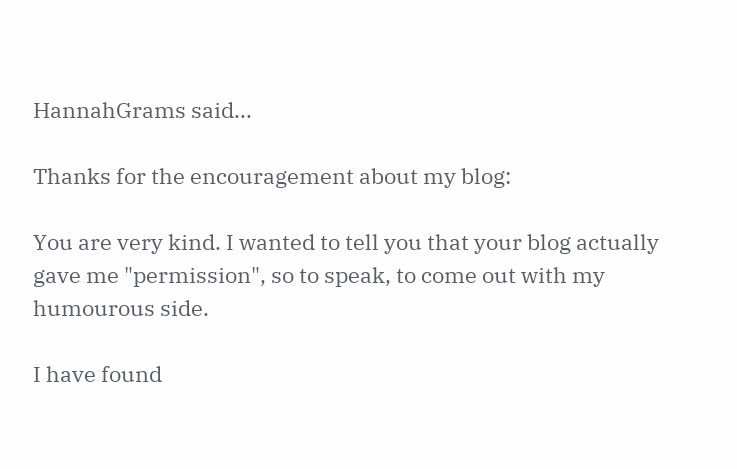HannahGrams said...

Thanks for the encouragement about my blog:

You are very kind. I wanted to tell you that your blog actually gave me "permission", so to speak, to come out with my humourous side.

I have found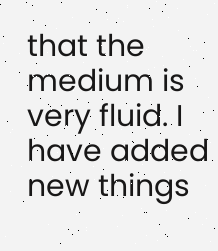that the medium is very fluid. I have added new things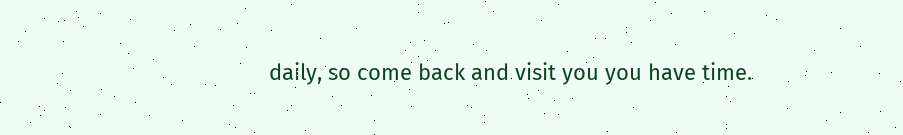daily, so come back and visit you you have time.